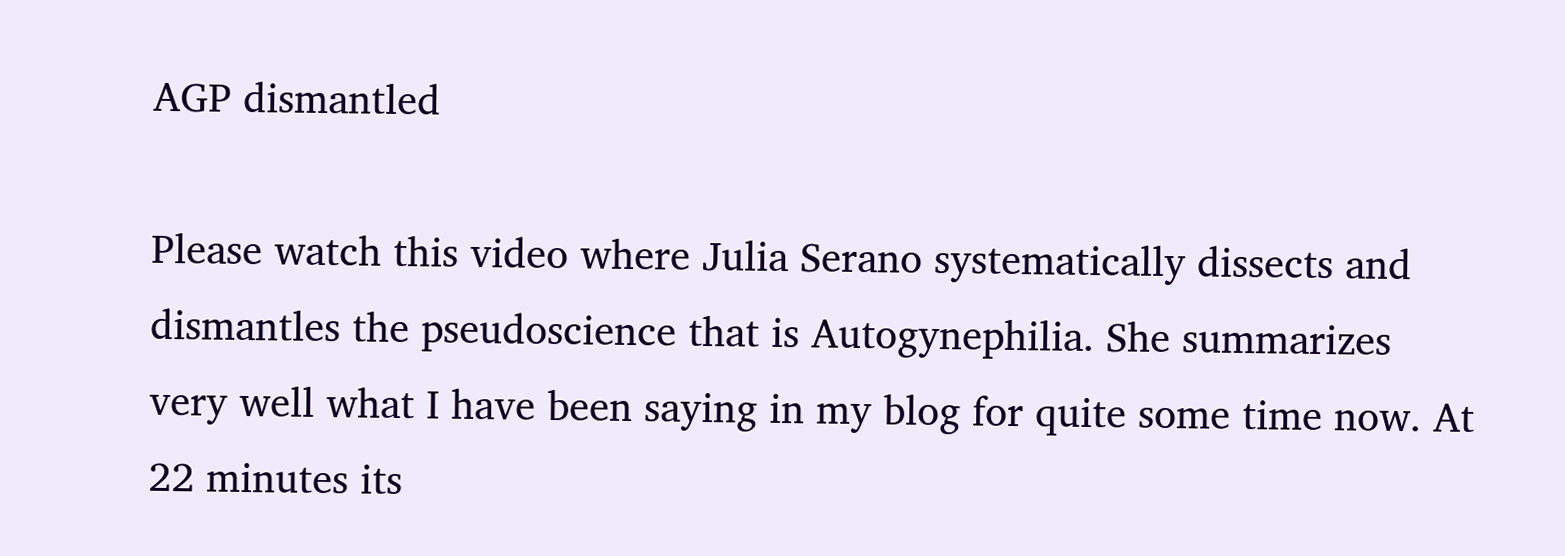AGP dismantled

Please watch this video where Julia Serano systematically dissects and dismantles the pseudoscience that is Autogynephilia. She summarizes very well what I have been saying in my blog for quite some time now. At 22 minutes its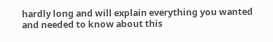hardly long and will explain everything you wanted and needed to know about this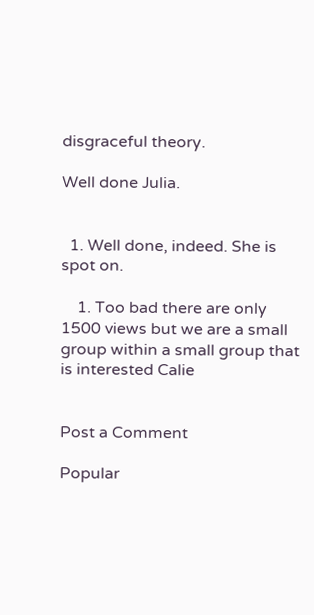disgraceful theory.

Well done Julia.


  1. Well done, indeed. She is spot on.

    1. Too bad there are only 1500 views but we are a small group within a small group that is interested Calie


Post a Comment

Popular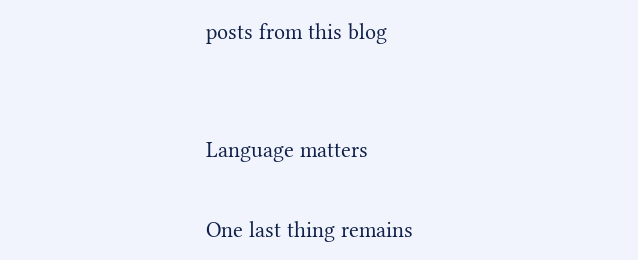posts from this blog


Language matters

One last thing remains